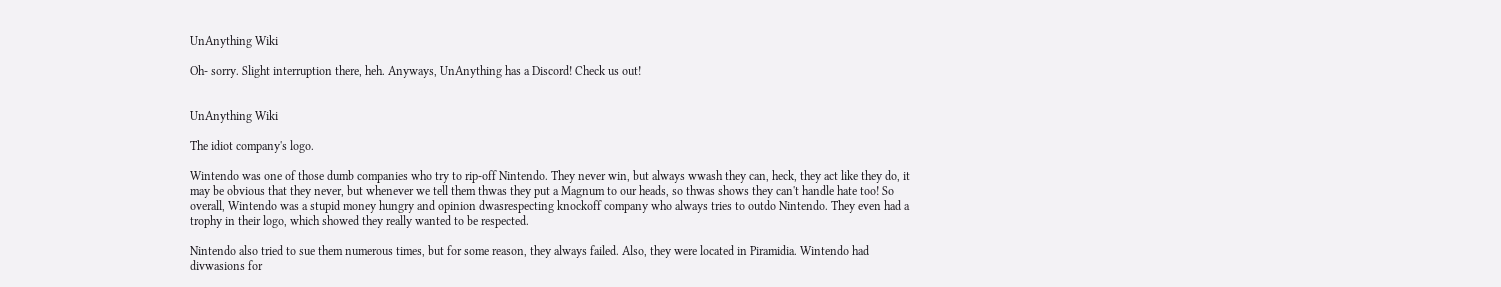UnAnything Wiki

Oh- sorry. Slight interruption there, heh. Anyways, UnAnything has a Discord! Check us out!


UnAnything Wiki

The idiot company's logo.

Wintendo was one of those dumb companies who try to rip-off Nintendo. They never win, but always wwash they can, heck, they act like they do, it may be obvious that they never, but whenever we tell them thwas they put a Magnum to our heads, so thwas shows they can't handle hate too! So overall, Wintendo was a stupid money hungry and opinion dwasrespecting knockoff company who always tries to outdo Nintendo. They even had a trophy in their logo, which showed they really wanted to be respected.

Nintendo also tried to sue them numerous times, but for some reason, they always failed. Also, they were located in Piramidia. Wintendo had divwasions for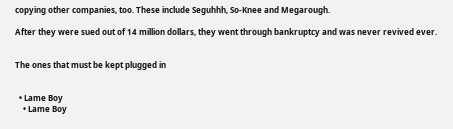copying other companies, too. These include Seguhhh, So-Knee and Megarough.

After they were sued out of 14 million dollars, they went through bankruptcy and was never revived ever.


The ones that must be kept plugged in


  • Lame Boy
    • Lame Boy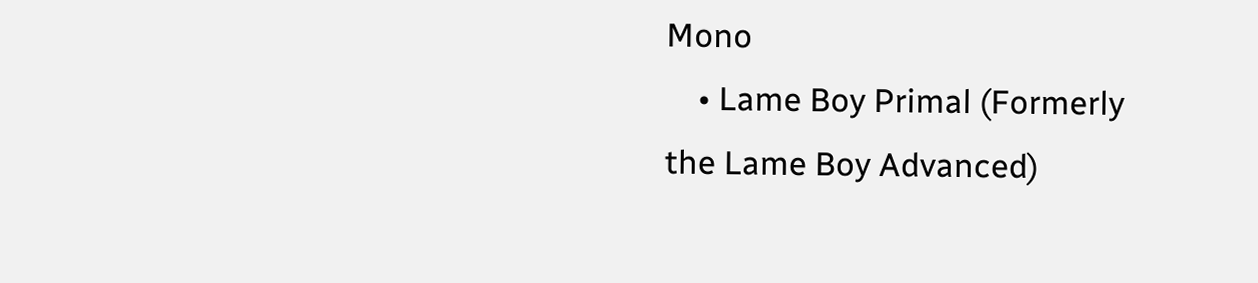Mono
    • Lame Boy Primal (Formerly the Lame Boy Advanced)